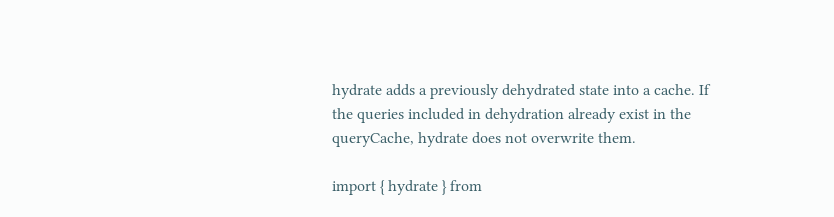hydrate adds a previously dehydrated state into a cache. If the queries included in dehydration already exist in the queryCache, hydrate does not overwrite them.

import { hydrate } from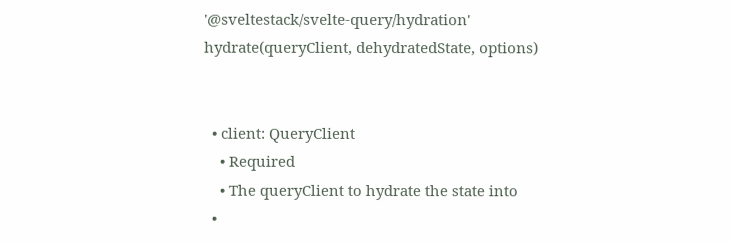'@sveltestack/svelte-query/hydration'
hydrate(queryClient, dehydratedState, options)


  • client: QueryClient
    • Required
    • The queryClient to hydrate the state into
  •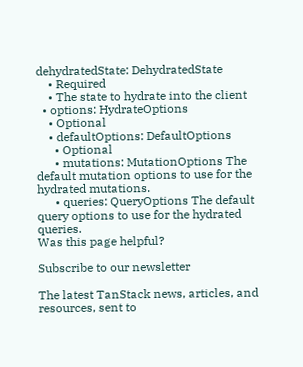dehydratedState: DehydratedState
    • Required
    • The state to hydrate into the client
  • options: HydrateOptions
    • Optional
    • defaultOptions: DefaultOptions
      • Optional
      • mutations: MutationOptions The default mutation options to use for the hydrated mutations.
      • queries: QueryOptions The default query options to use for the hydrated queries.
Was this page helpful?

Subscribe to our newsletter

The latest TanStack news, articles, and resources, sent to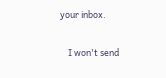your inbox.

    I won't send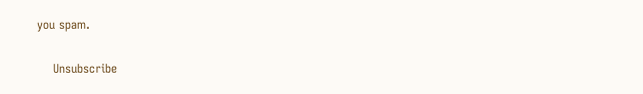you spam.

    Unsubscribe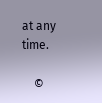at any time.

    ©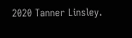2020 Tanner Linsley.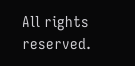All rights reserved.